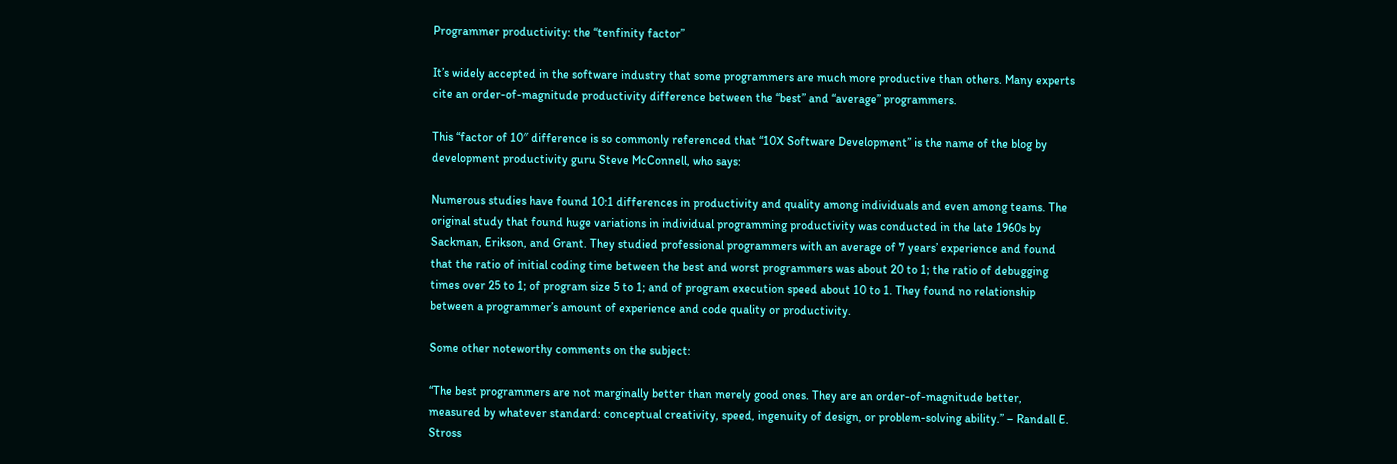Programmer productivity: the “tenfinity factor”

It’s widely accepted in the software industry that some programmers are much more productive than others. Many experts cite an order-of-magnitude productivity difference between the “best” and “average” programmers.

This “factor of 10″ difference is so commonly referenced that “10X Software Development” is the name of the blog by development productivity guru Steve McConnell, who says:

Numerous studies have found 10:1 differences in productivity and quality among individuals and even among teams. The original study that found huge variations in individual programming productivity was conducted in the late 1960s by Sackman, Erikson, and Grant. They studied professional programmers with an average of 7 years’ experience and found that the ratio of initial coding time between the best and worst programmers was about 20 to 1; the ratio of debugging times over 25 to 1; of program size 5 to 1; and of program execution speed about 10 to 1. They found no relationship between a programmer’s amount of experience and code quality or productivity.

Some other noteworthy comments on the subject:

“The best programmers are not marginally better than merely good ones. They are an order-of-magnitude better, measured by whatever standard: conceptual creativity, speed, ingenuity of design, or problem-solving ability.” – Randall E. Stross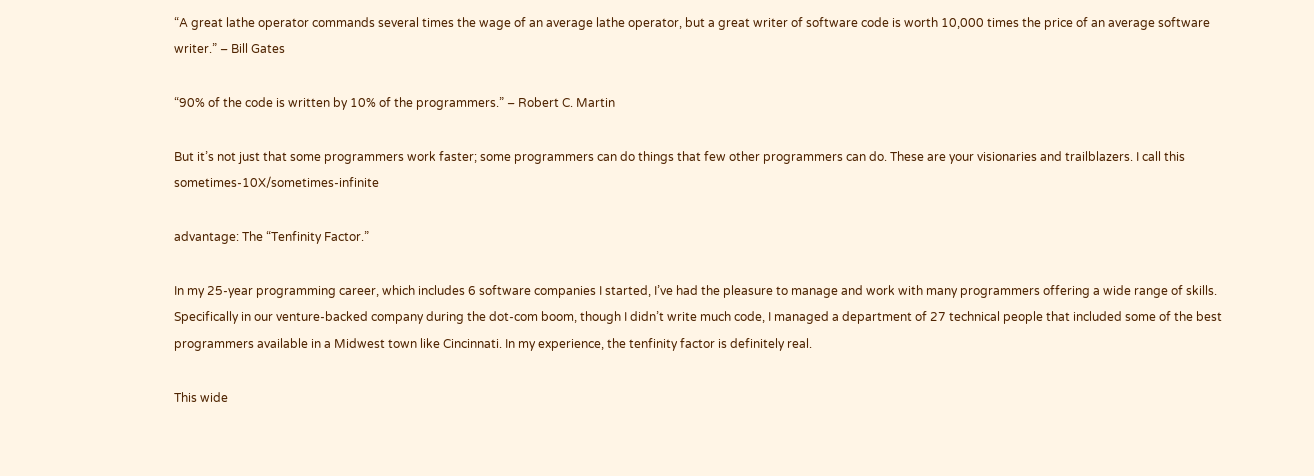“A great lathe operator commands several times the wage of an average lathe operator, but a great writer of software code is worth 10,000 times the price of an average software writer.” – Bill Gates

“90% of the code is written by 10% of the programmers.” – Robert C. Martin

But it’s not just that some programmers work faster; some programmers can do things that few other programmers can do. These are your visionaries and trailblazers. I call this sometimes-10X/sometimes-infinite

advantage: The “Tenfinity Factor.”

In my 25-year programming career, which includes 6 software companies I started, I’ve had the pleasure to manage and work with many programmers offering a wide range of skills. Specifically in our venture-backed company during the dot-com boom, though I didn’t write much code, I managed a department of 27 technical people that included some of the best programmers available in a Midwest town like Cincinnati. In my experience, the tenfinity factor is definitely real.

This wide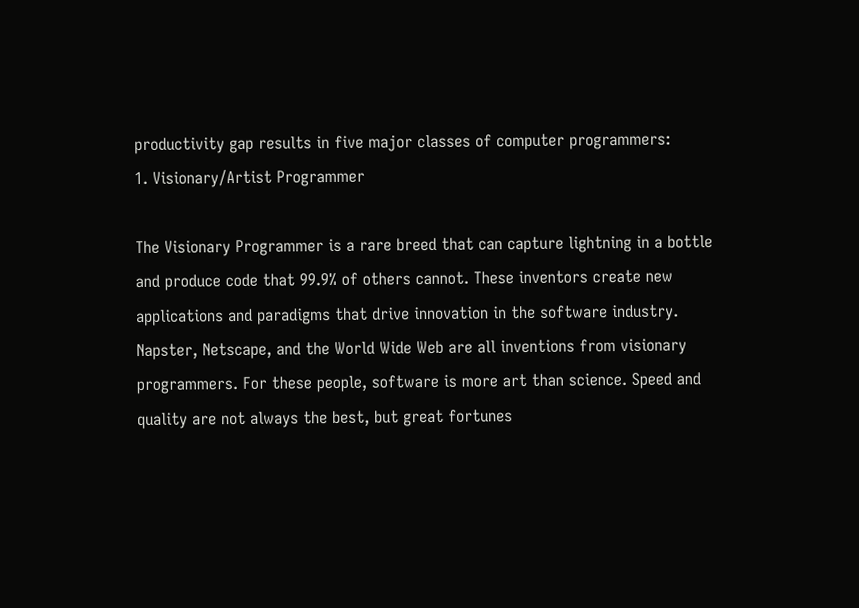productivity gap results in five major classes of computer programmers:
1. Visionary/Artist Programmer

The Visionary Programmer is a rare breed that can capture lightning in a bottle and produce code that 99.9% of others cannot. These inventors create new applications and paradigms that drive innovation in the software industry. Napster, Netscape, and the World Wide Web are all inventions from visionary programmers. For these people, software is more art than science. Speed and quality are not always the best, but great fortunes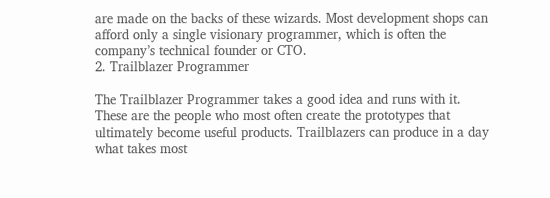are made on the backs of these wizards. Most development shops can afford only a single visionary programmer, which is often the company’s technical founder or CTO.
2. Trailblazer Programmer

The Trailblazer Programmer takes a good idea and runs with it. These are the people who most often create the prototypes that ultimately become useful products. Trailblazers can produce in a day what takes most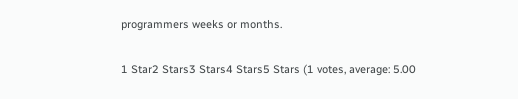programmers weeks or months.

1 Star2 Stars3 Stars4 Stars5 Stars (1 votes, average: 5.00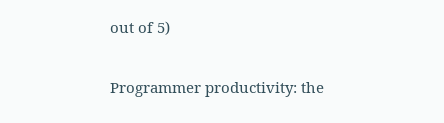out of 5)

Programmer productivity: the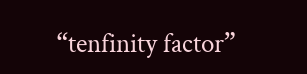“tenfinity factor”